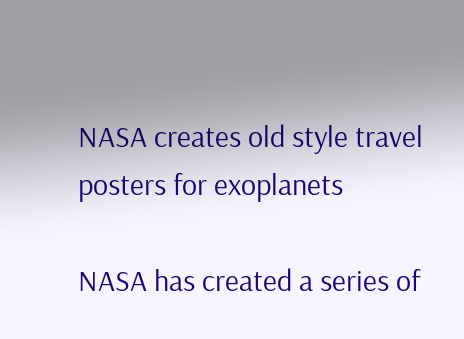NASA creates old style travel posters for exoplanets

NASA has created a series of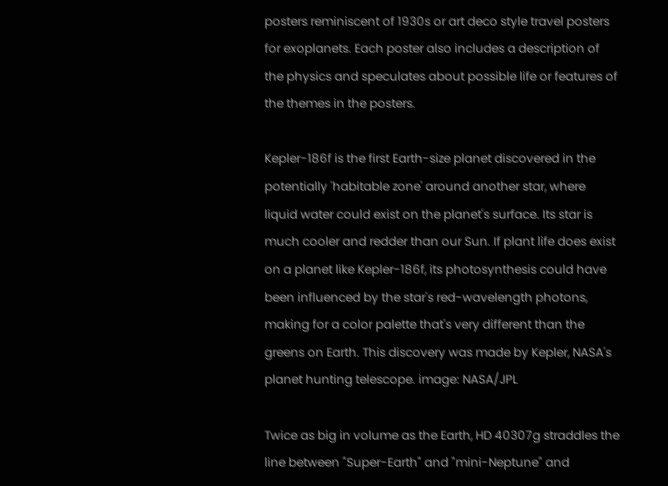posters reminiscent of 1930s or art deco style travel posters for exoplanets. Each poster also includes a description of the physics and speculates about possible life or features of the themes in the posters.

Kepler-186f is the first Earth-size planet discovered in the potentially 'habitable zone' around another star, where liquid water could exist on the planet's surface. Its star is much cooler and redder than our Sun. If plant life does exist on a planet like Kepler-186f, its photosynthesis could have been influenced by the star's red-wavelength photons, making for a color palette that's very different than the greens on Earth. This discovery was made by Kepler, NASA's planet hunting telescope. image: NASA/JPL

Twice as big in volume as the Earth, HD 40307g straddles the line between "Super-Earth" and "mini-Neptune" and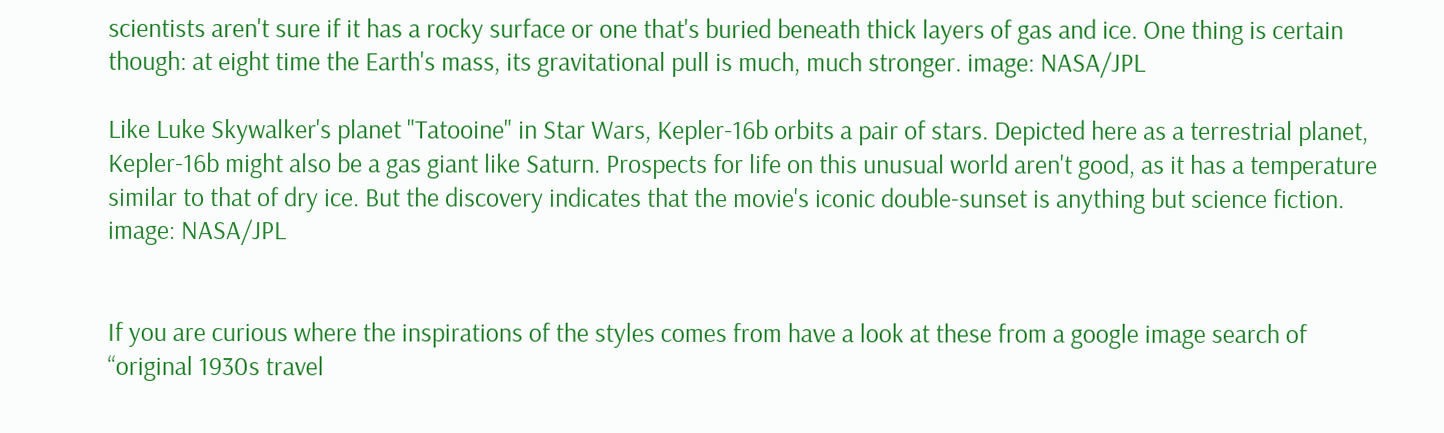scientists aren't sure if it has a rocky surface or one that's buried beneath thick layers of gas and ice. One thing is certain though: at eight time the Earth's mass, its gravitational pull is much, much stronger. image: NASA/JPL

Like Luke Skywalker's planet "Tatooine" in Star Wars, Kepler-16b orbits a pair of stars. Depicted here as a terrestrial planet, Kepler-16b might also be a gas giant like Saturn. Prospects for life on this unusual world aren't good, as it has a temperature similar to that of dry ice. But the discovery indicates that the movie's iconic double-sunset is anything but science fiction. image: NASA/JPL


If you are curious where the inspirations of the styles comes from have a look at these from a google image search of “original 1930s travel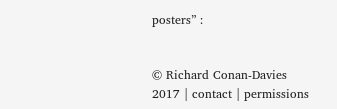posters” :


© Richard Conan-Davies 2017 | contact | permissions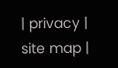| privacy | site map |